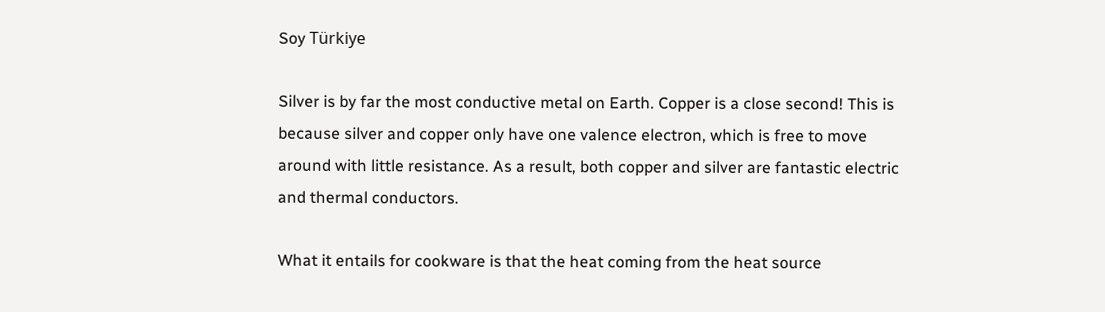Soy Türkiye

Silver is by far the most conductive metal on Earth. Copper is a close second! This is because silver and copper only have one valence electron, which is free to move around with little resistance. As a result, both copper and silver are fantastic electric and thermal conductors.

What it entails for cookware is that the heat coming from the heat source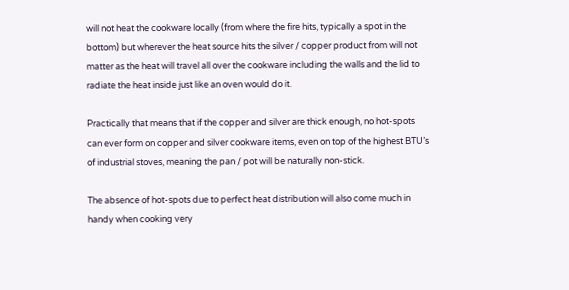will not heat the cookware locally (from where the fire hits, typically a spot in the bottom) but wherever the heat source hits the silver / copper product from will not matter as the heat will travel all over the cookware including the walls and the lid to radiate the heat inside just like an oven would do it.

Practically that means that if the copper and silver are thick enough, no hot-spots can ever form on copper and silver cookware items, even on top of the highest BTU’s of industrial stoves, meaning the pan / pot will be naturally non-stick.

The absence of hot-spots due to perfect heat distribution will also come much in handy when cooking very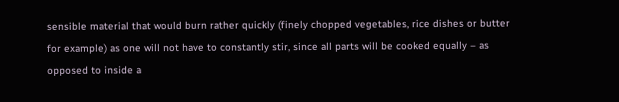sensible material that would burn rather quickly (finely chopped vegetables, rice dishes or butter for example) as one will not have to constantly stir, since all parts will be cooked equally – as opposed to inside a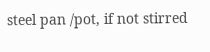steel pan /pot, if not stirred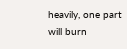heavily, one part will burn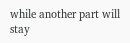while another part will stay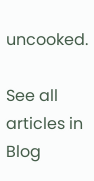uncooked.

See all articles in Blog